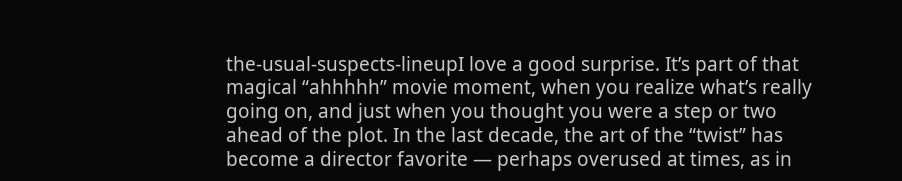the-usual-suspects-lineupI love a good surprise. It’s part of that magical “ahhhhh” movie moment, when you realize what’s really going on, and just when you thought you were a step or two ahead of the plot. In the last decade, the art of the “twist” has become a director favorite — perhaps overused at times, as in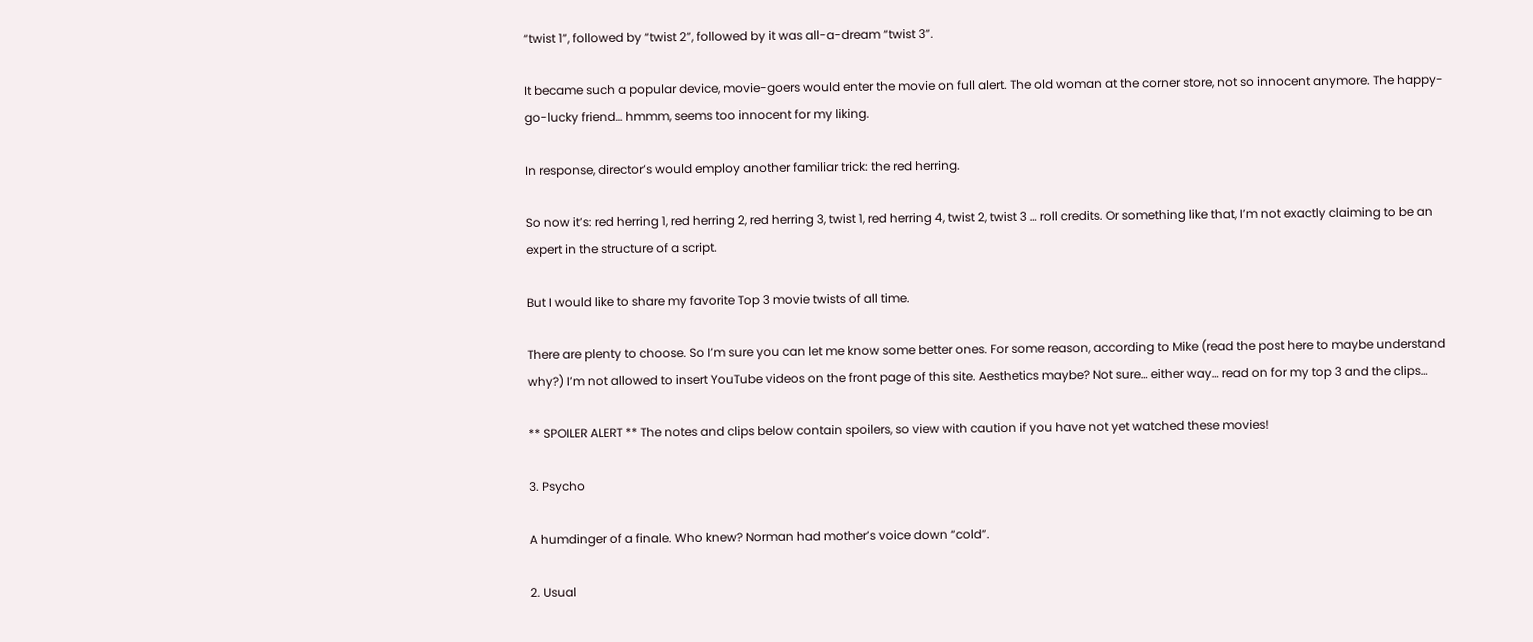“twist 1”, followed by “twist 2”, followed by it was all-a-dream “twist 3”.

It became such a popular device, movie-goers would enter the movie on full alert. The old woman at the corner store, not so innocent anymore. The happy-go-lucky friend… hmmm, seems too innocent for my liking.

In response, director’s would employ another familiar trick: the red herring.

So now it’s: red herring 1, red herring 2, red herring 3, twist 1, red herring 4, twist 2, twist 3 … roll credits. Or something like that, I’m not exactly claiming to be an expert in the structure of a script.

But I would like to share my favorite Top 3 movie twists of all time.

There are plenty to choose. So I’m sure you can let me know some better ones. For some reason, according to Mike (read the post here to maybe understand why?) I’m not allowed to insert YouTube videos on the front page of this site. Aesthetics maybe? Not sure… either way… read on for my top 3 and the clips…

** SPOILER ALERT ** The notes and clips below contain spoilers, so view with caution if you have not yet watched these movies!

3. Psycho

A humdinger of a finale. Who knew? Norman had mother’s voice down “cold”.

2. Usual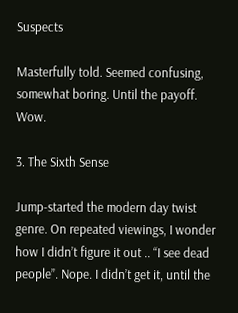Suspects

Masterfully told. Seemed confusing, somewhat boring. Until the payoff. Wow.

3. The Sixth Sense

Jump-started the modern day twist genre. On repeated viewings, I wonder how I didn’t figure it out .. “I see dead people”. Nope. I didn’t get it, until the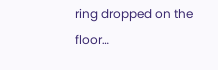ring dropped on the floor…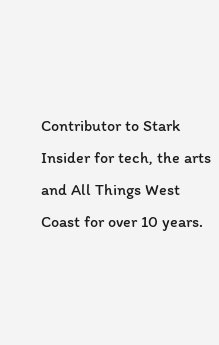Contributor to Stark Insider for tech, the arts and All Things West Coast for over 10 years.